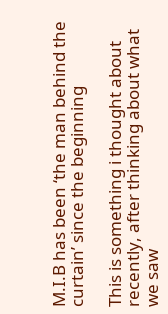M.I.B has been ‘the man behind the curtain’ since the beginning

This is something i thought about recently, after thinking about what we saw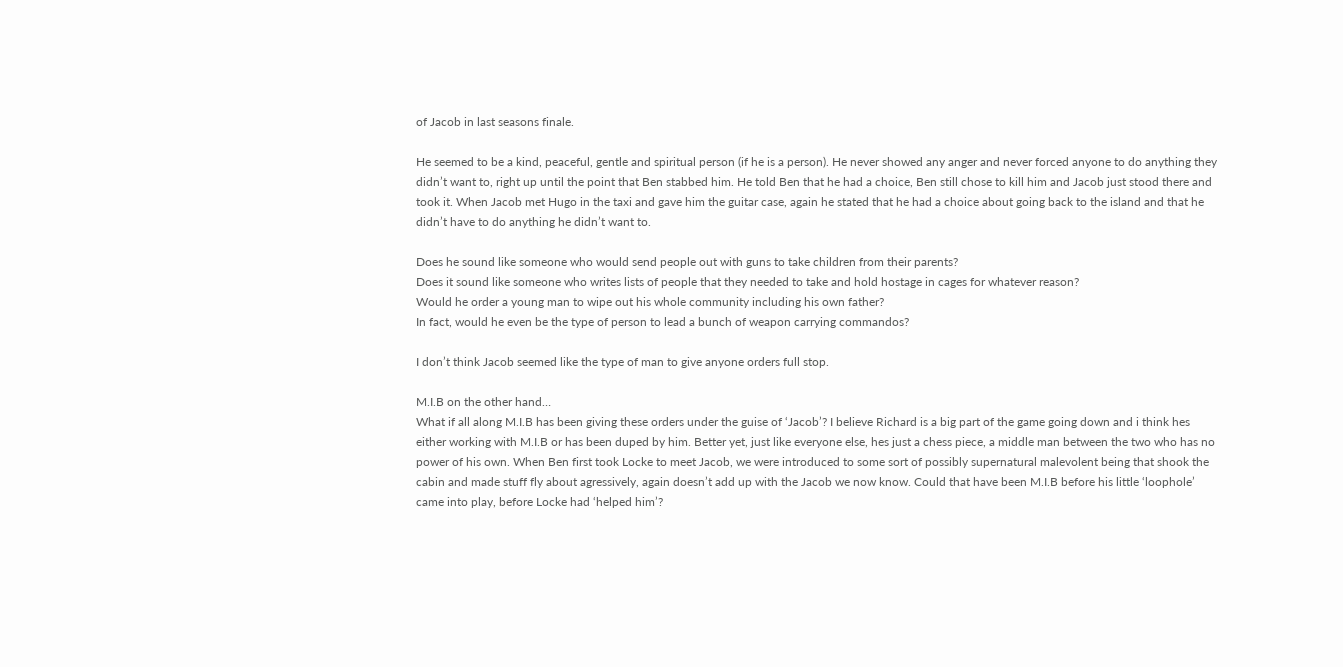of Jacob in last seasons finale.

He seemed to be a kind, peaceful, gentle and spiritual person (if he is a person). He never showed any anger and never forced anyone to do anything they didn’t want to, right up until the point that Ben stabbed him. He told Ben that he had a choice, Ben still chose to kill him and Jacob just stood there and took it. When Jacob met Hugo in the taxi and gave him the guitar case, again he stated that he had a choice about going back to the island and that he didn’t have to do anything he didn’t want to.

Does he sound like someone who would send people out with guns to take children from their parents?
Does it sound like someone who writes lists of people that they needed to take and hold hostage in cages for whatever reason?
Would he order a young man to wipe out his whole community including his own father?
In fact, would he even be the type of person to lead a bunch of weapon carrying commandos?

I don’t think Jacob seemed like the type of man to give anyone orders full stop.

M.I.B on the other hand…
What if all along M.I.B has been giving these orders under the guise of ‘Jacob’? I believe Richard is a big part of the game going down and i think hes either working with M.I.B or has been duped by him. Better yet, just like everyone else, hes just a chess piece, a middle man between the two who has no power of his own. When Ben first took Locke to meet Jacob, we were introduced to some sort of possibly supernatural malevolent being that shook the cabin and made stuff fly about agressively, again doesn’t add up with the Jacob we now know. Could that have been M.I.B before his little ‘loophole’ came into play, before Locke had ‘helped him’?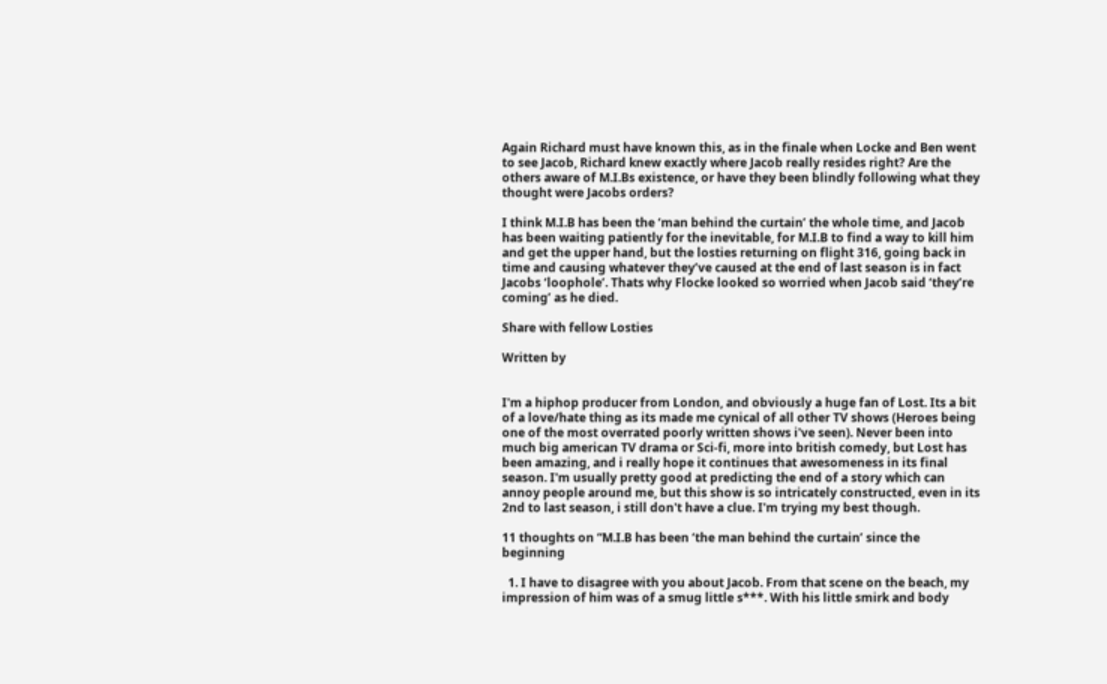Again Richard must have known this, as in the finale when Locke and Ben went to see Jacob, Richard knew exactly where Jacob really resides right? Are the others aware of M.I.Bs existence, or have they been blindly following what they thought were Jacobs orders?

I think M.I.B has been the ‘man behind the curtain’ the whole time, and Jacob has been waiting patiently for the inevitable, for M.I.B to find a way to kill him and get the upper hand, but the losties returning on flight 316, going back in time and causing whatever they’ve caused at the end of last season is in fact Jacobs ‘loophole’. Thats why Flocke looked so worried when Jacob said ‘they’re coming’ as he died.

Share with fellow Losties

Written by


I'm a hiphop producer from London, and obviously a huge fan of Lost. Its a bit of a love/hate thing as its made me cynical of all other TV shows (Heroes being one of the most overrated poorly written shows i've seen). Never been into much big american TV drama or Sci-fi, more into british comedy, but Lost has been amazing, and i really hope it continues that awesomeness in its final season. I'm usually pretty good at predicting the end of a story which can annoy people around me, but this show is so intricately constructed, even in its 2nd to last season, i still don't have a clue. I'm trying my best though.

11 thoughts on “M.I.B has been ‘the man behind the curtain’ since the beginning

  1. I have to disagree with you about Jacob. From that scene on the beach, my impression of him was of a smug little s***. With his little smirk and body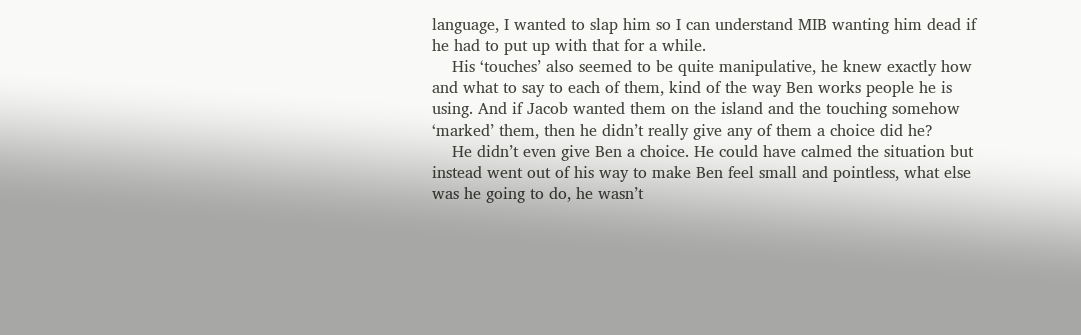language, I wanted to slap him so I can understand MIB wanting him dead if he had to put up with that for a while.
    His ‘touches’ also seemed to be quite manipulative, he knew exactly how and what to say to each of them, kind of the way Ben works people he is using. And if Jacob wanted them on the island and the touching somehow ‘marked’ them, then he didn’t really give any of them a choice did he?
    He didn’t even give Ben a choice. He could have calmed the situation but instead went out of his way to make Ben feel small and pointless, what else was he going to do, he wasn’t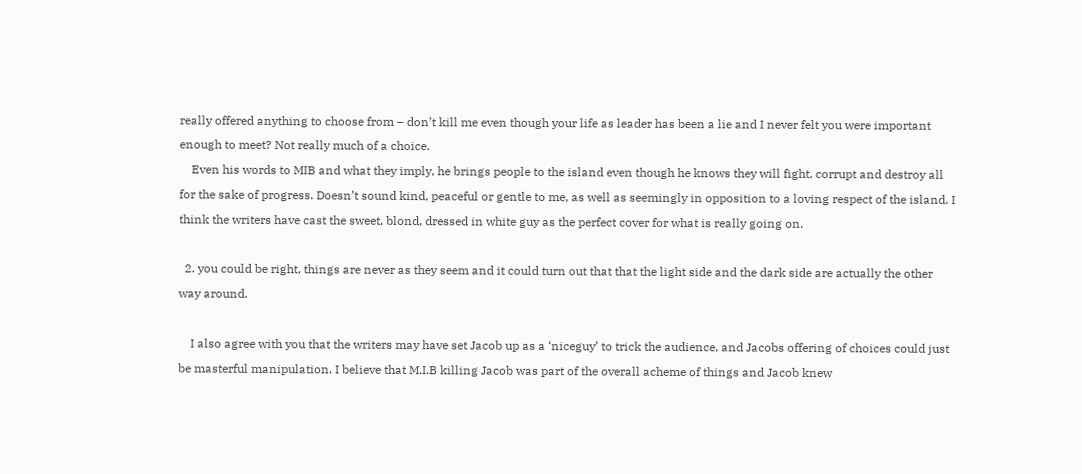really offered anything to choose from – don’t kill me even though your life as leader has been a lie and I never felt you were important enough to meet? Not really much of a choice.
    Even his words to MIB and what they imply, he brings people to the island even though he knows they will fight, corrupt and destroy all for the sake of progress. Doesn’t sound kind, peaceful or gentle to me, as well as seemingly in opposition to a loving respect of the island. I think the writers have cast the sweet, blond, dressed in white guy as the perfect cover for what is really going on.

  2. you could be right, things are never as they seem and it could turn out that that the light side and the dark side are actually the other way around.

    I also agree with you that the writers may have set Jacob up as a ‘niceguy’ to trick the audience, and Jacobs offering of choices could just be masterful manipulation. I believe that M.I.B killing Jacob was part of the overall acheme of things and Jacob knew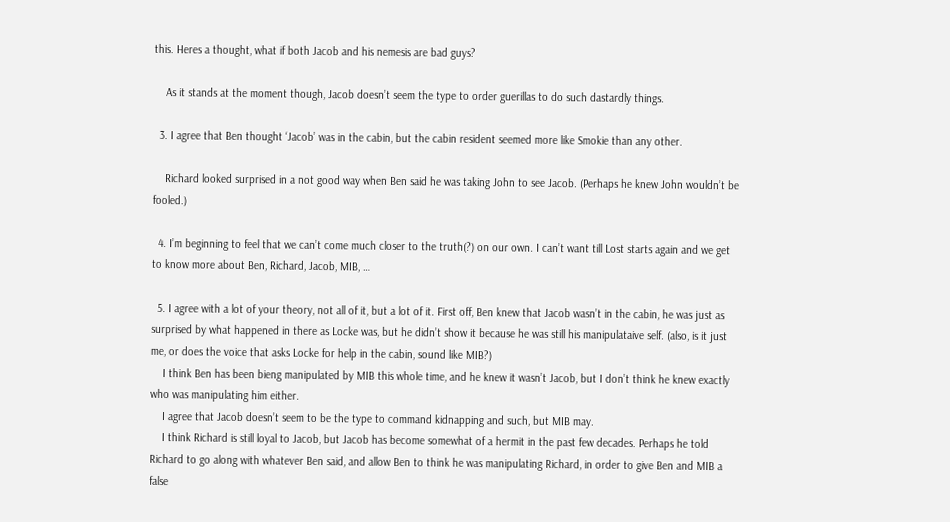this. Heres a thought, what if both Jacob and his nemesis are bad guys?

    As it stands at the moment though, Jacob doesn’t seem the type to order guerillas to do such dastardly things.

  3. I agree that Ben thought ‘Jacob’ was in the cabin, but the cabin resident seemed more like Smokie than any other.

    Richard looked surprised in a not good way when Ben said he was taking John to see Jacob. (Perhaps he knew John wouldn’t be fooled.)

  4. I’m beginning to feel that we can’t come much closer to the truth(?) on our own. I can’t want till Lost starts again and we get to know more about Ben, Richard, Jacob, MIB, …

  5. I agree with a lot of your theory, not all of it, but a lot of it. First off, Ben knew that Jacob wasn’t in the cabin, he was just as surprised by what happened in there as Locke was, but he didn’t show it because he was still his manipulataive self. (also, is it just me, or does the voice that asks Locke for help in the cabin, sound like MIB?)
    I think Ben has been bieng manipulated by MIB this whole time, and he knew it wasn’t Jacob, but I don’t think he knew exactly who was manipulating him either.
    I agree that Jacob doesn’t seem to be the type to command kidnapping and such, but MIB may.
    I think Richard is still loyal to Jacob, but Jacob has become somewhat of a hermit in the past few decades. Perhaps he told Richard to go along with whatever Ben said, and allow Ben to think he was manipulating Richard, in order to give Ben and MIB a false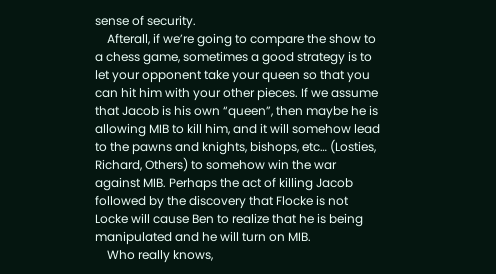sense of security.
    Afterall, if we’re going to compare the show to a chess game, sometimes a good strategy is to let your opponent take your queen so that you can hit him with your other pieces. If we assume that Jacob is his own “queen”, then maybe he is allowing MIB to kill him, and it will somehow lead to the pawns and knights, bishops, etc… (Losties, Richard, Others) to somehow win the war against MIB. Perhaps the act of killing Jacob followed by the discovery that Flocke is not Locke will cause Ben to realize that he is being manipulated and he will turn on MIB.
    Who really knows,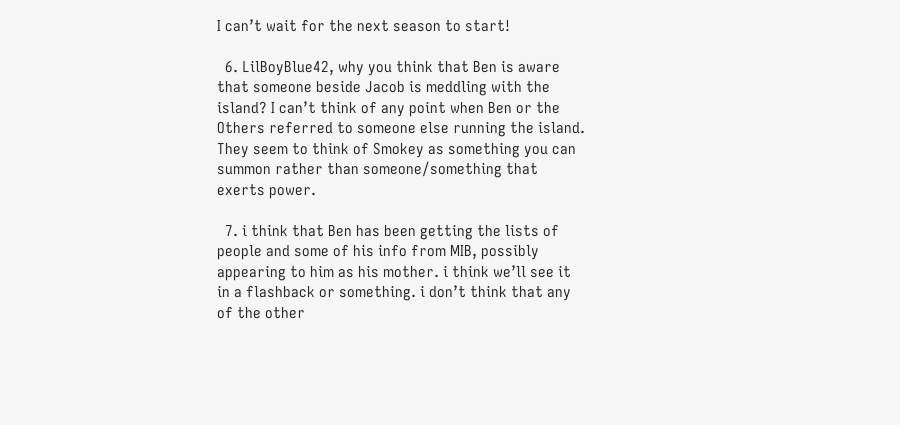I can’t wait for the next season to start!

  6. LilBoyBlue42, why you think that Ben is aware that someone beside Jacob is meddling with the island? I can’t think of any point when Ben or the Others referred to someone else running the island. They seem to think of Smokey as something you can summon rather than someone/something that exerts power.

  7. i think that Ben has been getting the lists of people and some of his info from MIB, possibly appearing to him as his mother. i think we’ll see it in a flashback or something. i don’t think that any of the other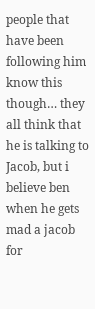people that have been following him know this though… they all think that he is talking to Jacob, but i believe ben when he gets mad a jacob for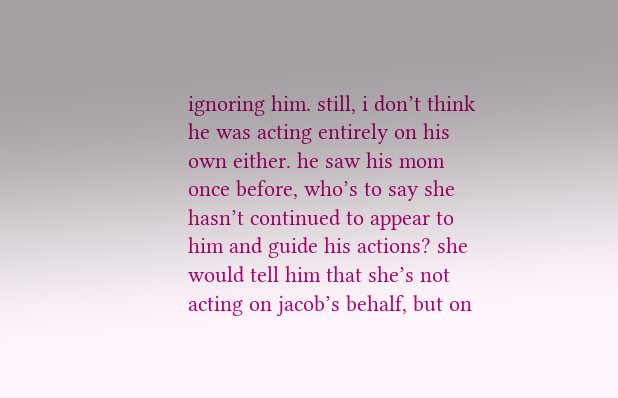ignoring him. still, i don’t think he was acting entirely on his own either. he saw his mom once before, who’s to say she hasn’t continued to appear to him and guide his actions? she would tell him that she’s not acting on jacob’s behalf, but on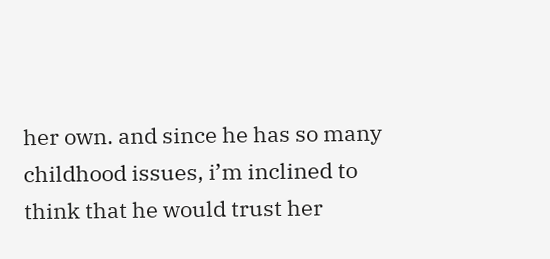her own. and since he has so many childhood issues, i’m inclined to think that he would trust her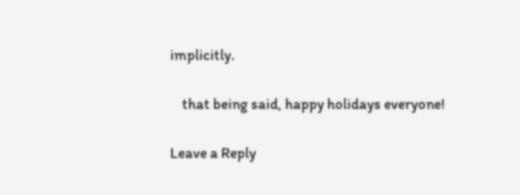implicitly.

    that being said, happy holidays everyone!

Leave a Reply